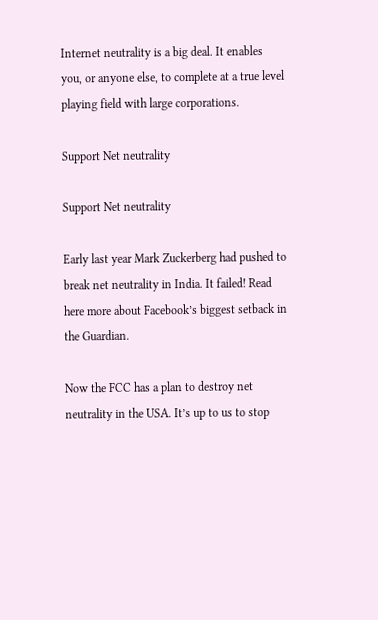Internet neutrality is a big deal. It enables you, or anyone else, to complete at a true level playing field with large corporations.

Support Net neutrality

Support Net neutrality

Early last year Mark Zuckerberg had pushed to break net neutrality in India. It failed! Read here more about Facebook’s biggest setback in the Guardian.

Now the FCC has a plan to destroy net neutrality in the USA. It’s up to us to stop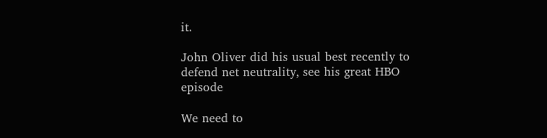it.

John Oliver did his usual best recently to defend net neutrality, see his great HBO episode

We need to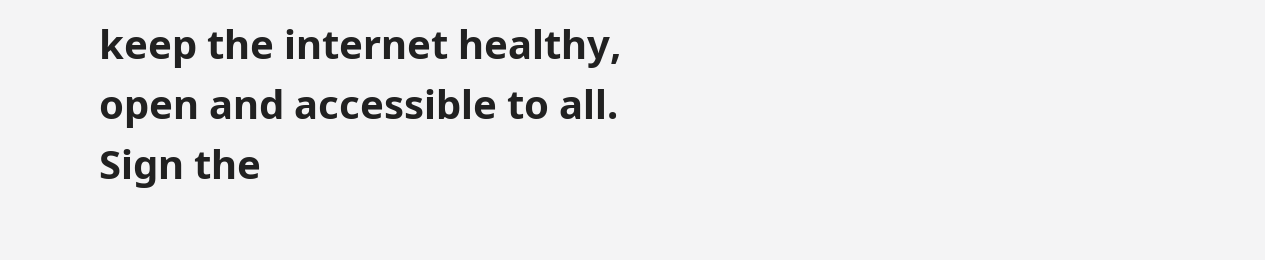keep the internet healthy, open and accessible to all. Sign the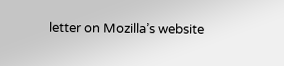letter on Mozilla’s website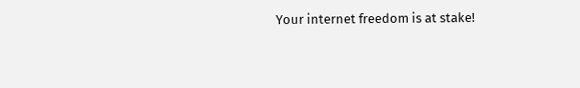Your internet freedom is at stake!